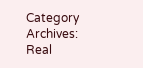Category Archives: Real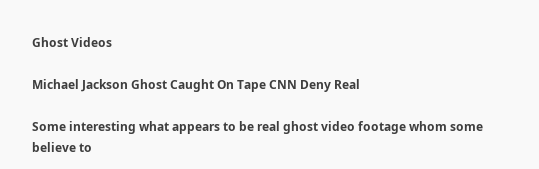Ghost Videos

Michael Jackson Ghost Caught On Tape CNN Deny Real

Some interesting what appears to be real ghost video footage whom some believe to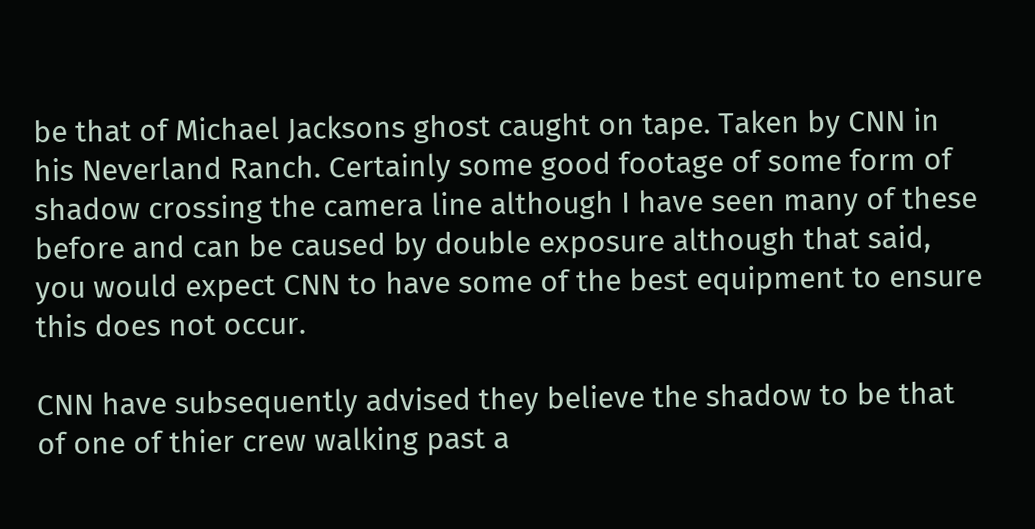be that of Michael Jacksons ghost caught on tape. Taken by CNN in his Neverland Ranch. Certainly some good footage of some form of shadow crossing the camera line although I have seen many of these before and can be caused by double exposure although that said, you would expect CNN to have some of the best equipment to ensure this does not occur.

CNN have subsequently advised they believe the shadow to be that of one of thier crew walking past a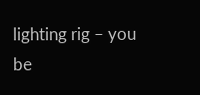lighting rig – you be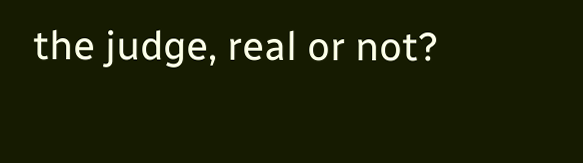the judge, real or not?